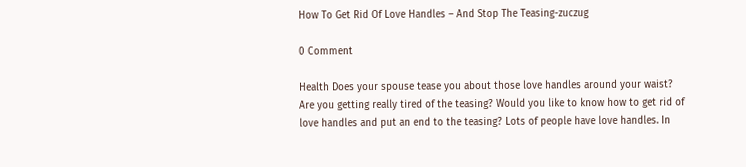How To Get Rid Of Love Handles – And Stop The Teasing-zuczug

0 Comment

Health Does your spouse tease you about those love handles around your waist? Are you getting really tired of the teasing? Would you like to know how to get rid of love handles and put an end to the teasing? Lots of people have love handles. In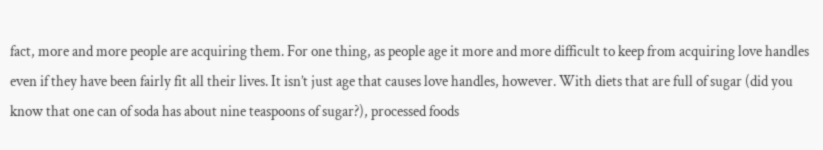fact, more and more people are acquiring them. For one thing, as people age it more and more difficult to keep from acquiring love handles even if they have been fairly fit all their lives. It isn’t just age that causes love handles, however. With diets that are full of sugar (did you know that one can of soda has about nine teaspoons of sugar?), processed foods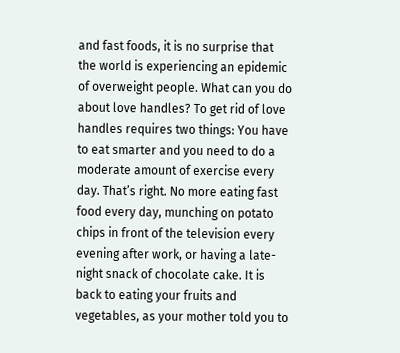and fast foods, it is no surprise that the world is experiencing an epidemic of overweight people. What can you do about love handles? To get rid of love handles requires two things: You have to eat smarter and you need to do a moderate amount of exercise every day. That’s right. No more eating fast food every day, munching on potato chips in front of the television every evening after work, or having a late-night snack of chocolate cake. It is back to eating your fruits and vegetables, as your mother told you to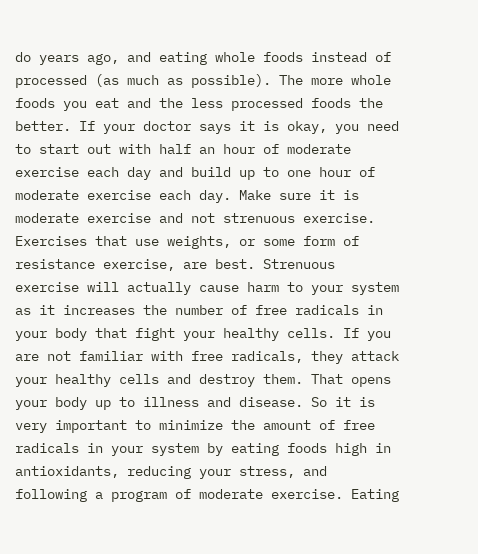do years ago, and eating whole foods instead of processed (as much as possible). The more whole foods you eat and the less processed foods the better. If your doctor says it is okay, you need to start out with half an hour of moderate exercise each day and build up to one hour of moderate exercise each day. Make sure it is moderate exercise and not strenuous exercise. Exercises that use weights, or some form of resistance exercise, are best. Strenuous exercise will actually cause harm to your system as it increases the number of free radicals in your body that fight your healthy cells. If you are not familiar with free radicals, they attack your healthy cells and destroy them. That opens your body up to illness and disease. So it is very important to minimize the amount of free radicals in your system by eating foods high in antioxidants, reducing your stress, and following a program of moderate exercise. Eating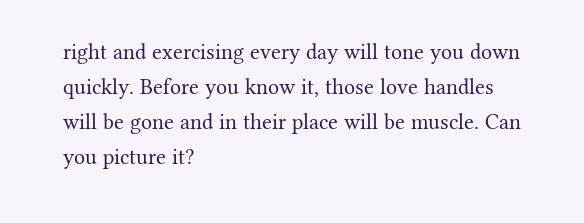right and exercising every day will tone you down quickly. Before you know it, those love handles will be gone and in their place will be muscle. Can you picture it?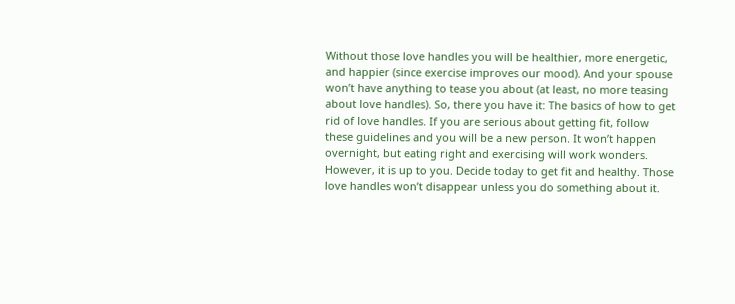Without those love handles you will be healthier, more energetic, and happier (since exercise improves our mood). And your spouse won’t have anything to tease you about (at least, no more teasing about love handles). So, there you have it: The basics of how to get rid of love handles. If you are serious about getting fit, follow these guidelines and you will be a new person. It won’t happen overnight, but eating right and exercising will work wonders. However, it is up to you. Decide today to get fit and healthy. Those love handles won’t disappear unless you do something about it.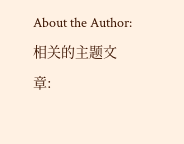About the Author: 相关的主题文章: